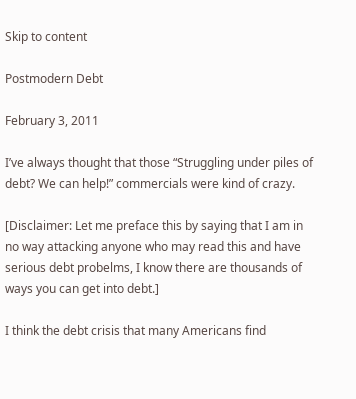Skip to content

Postmodern Debt

February 3, 2011

I’ve always thought that those “Struggling under piles of debt? We can help!” commercials were kind of crazy.

[Disclaimer: Let me preface this by saying that I am in no way attacking anyone who may read this and have serious debt probelms, I know there are thousands of ways you can get into debt.]

I think the debt crisis that many Americans find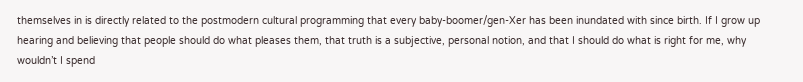themselves in is directly related to the postmodern cultural programming that every baby-boomer/gen-Xer has been inundated with since birth. If I grow up hearing and believing that people should do what pleases them, that truth is a subjective, personal notion, and that I should do what is right for me, why wouldn’t I spend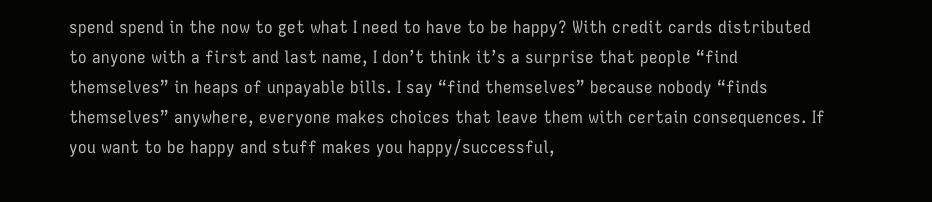spend spend in the now to get what I need to have to be happy? With credit cards distributed to anyone with a first and last name, I don’t think it’s a surprise that people “find themselves” in heaps of unpayable bills. I say “find themselves” because nobody “finds themselves” anywhere, everyone makes choices that leave them with certain consequences. If you want to be happy and stuff makes you happy/successful,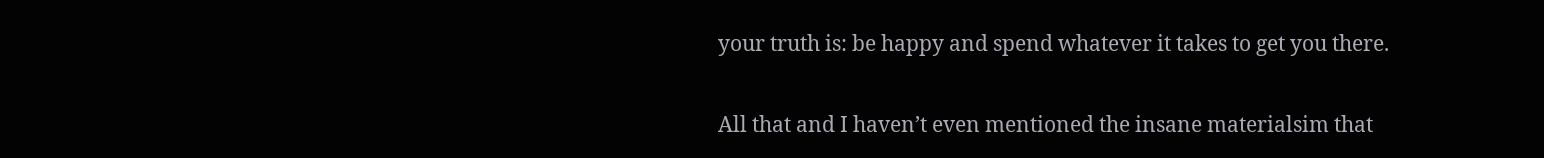your truth is: be happy and spend whatever it takes to get you there.

All that and I haven’t even mentioned the insane materialsim that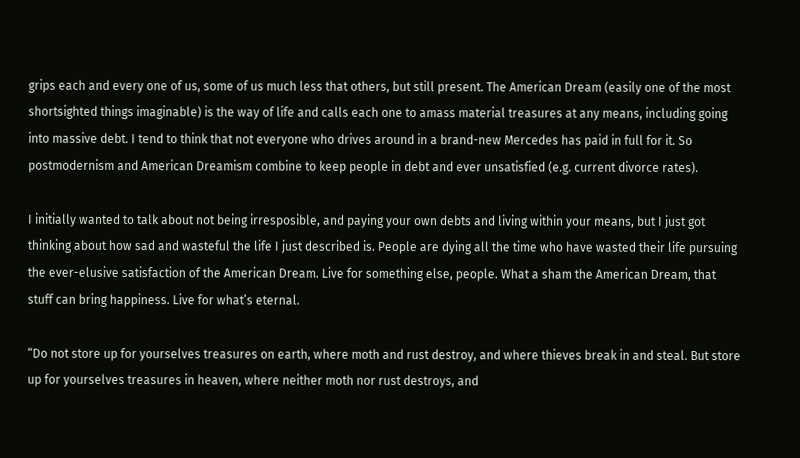grips each and every one of us, some of us much less that others, but still present. The American Dream (easily one of the most shortsighted things imaginable) is the way of life and calls each one to amass material treasures at any means, including going into massive debt. I tend to think that not everyone who drives around in a brand-new Mercedes has paid in full for it. So postmodernism and American Dreamism combine to keep people in debt and ever unsatisfied (e.g. current divorce rates).

I initially wanted to talk about not being irresposible, and paying your own debts and living within your means, but I just got thinking about how sad and wasteful the life I just described is. People are dying all the time who have wasted their life pursuing the ever-elusive satisfaction of the American Dream. Live for something else, people. What a sham the American Dream, that stuff can bring happiness. Live for what’s eternal.

“Do not store up for yourselves treasures on earth, where moth and rust destroy, and where thieves break in and steal. But store up for yourselves treasures in heaven, where neither moth nor rust destroys, and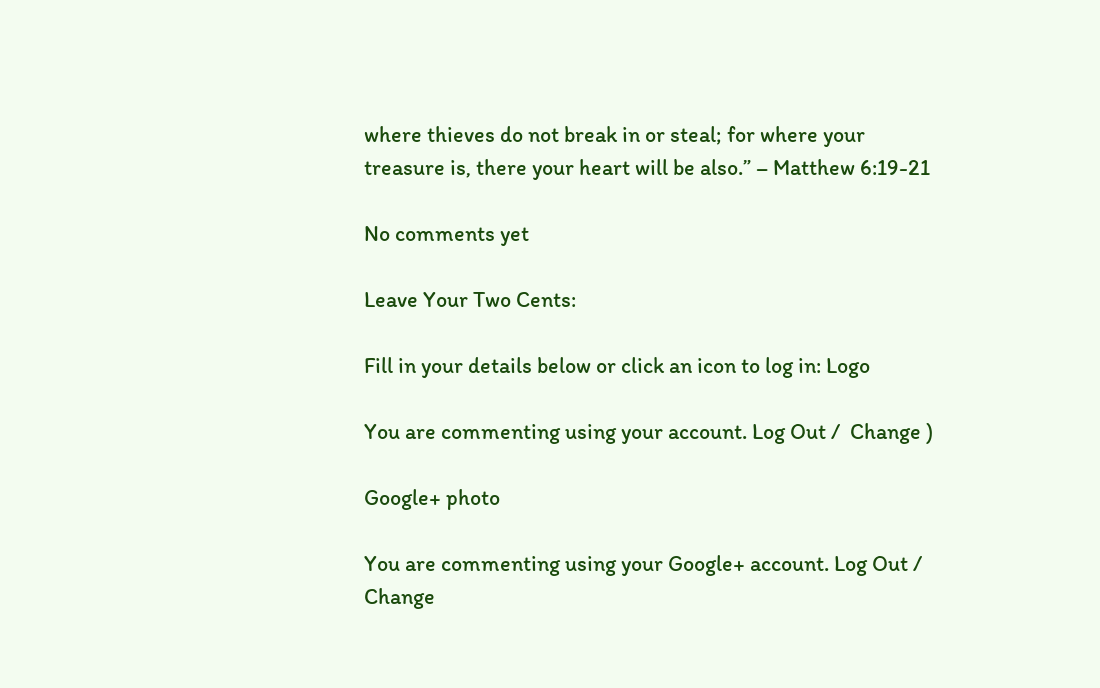where thieves do not break in or steal; for where your treasure is, there your heart will be also.” – Matthew 6:19-21

No comments yet

Leave Your Two Cents:

Fill in your details below or click an icon to log in: Logo

You are commenting using your account. Log Out /  Change )

Google+ photo

You are commenting using your Google+ account. Log Out /  Change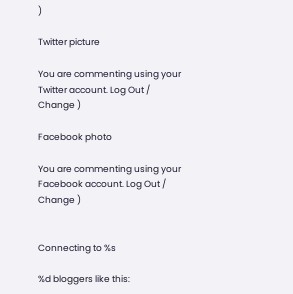)

Twitter picture

You are commenting using your Twitter account. Log Out /  Change )

Facebook photo

You are commenting using your Facebook account. Log Out /  Change )


Connecting to %s

%d bloggers like this: